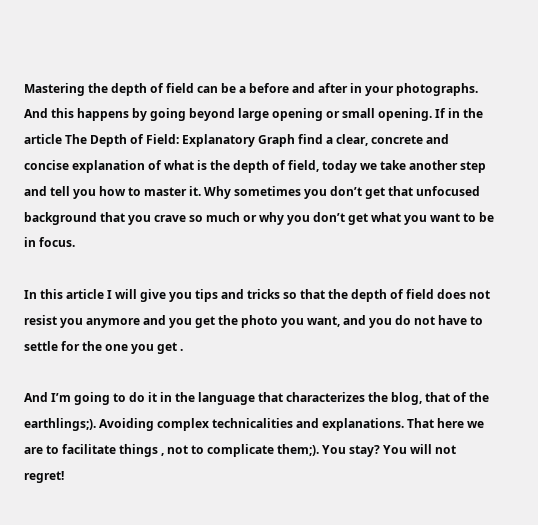Mastering the depth of field can be a before and after in your photographs. And this happens by going beyond large opening or small opening. If in the article The Depth of Field: Explanatory Graph find a clear, concrete and concise explanation of what is the depth of field, today we take another step and tell you how to master it. Why sometimes you don’t get that unfocused background that you crave so much or why you don’t get what you want to be in focus.

In this article I will give you tips and tricks so that the depth of field does not resist you anymore and you get the photo you want, and you do not have to settle for the one you get .

And I’m going to do it in the language that characterizes the blog, that of the earthlings;). Avoiding complex technicalities and explanations. That here we are to facilitate things , not to complicate them;). You stay? You will not regret!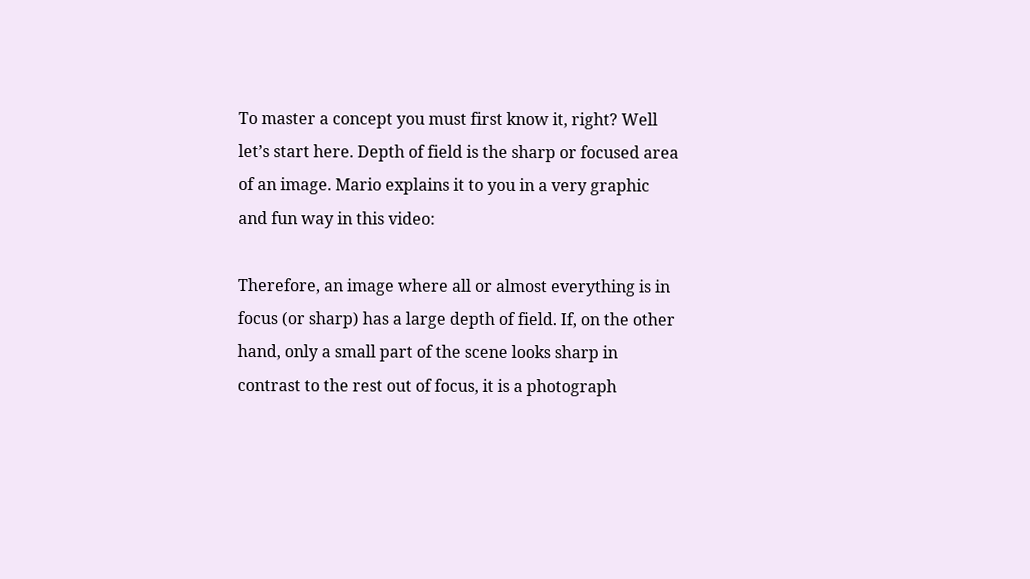To master a concept you must first know it, right? Well let’s start here. Depth of field is the sharp or focused area of an image. Mario explains it to you in a very graphic and fun way in this video:

Therefore, an image where all or almost everything is in focus (or sharp) has a large depth of field. If, on the other hand, only a small part of the scene looks sharp in contrast to the rest out of focus, it is a photograph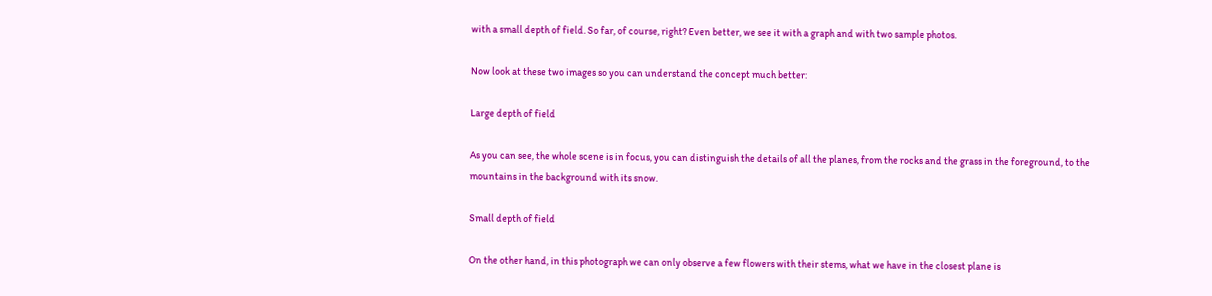with a small depth of field. So far, of course, right? Even better, we see it with a graph and with two sample photos.

Now look at these two images so you can understand the concept much better:

Large depth of field

As you can see, the whole scene is in focus, you can distinguish the details of all the planes, from the rocks and the grass in the foreground, to the mountains in the background with its snow.

Small depth of field

On the other hand, in this photograph we can only observe a few flowers with their stems, what we have in the closest plane is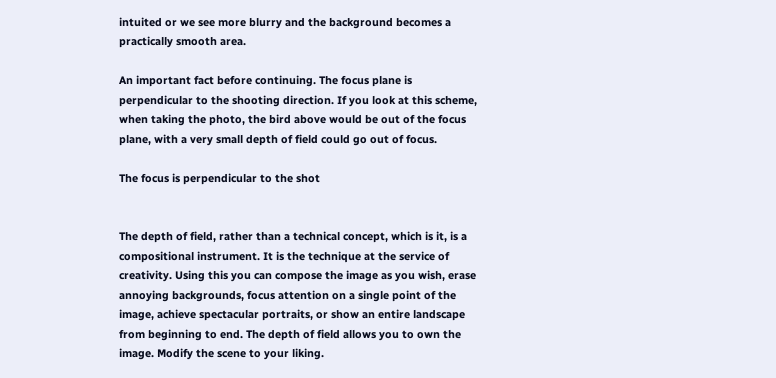intuited or we see more blurry and the background becomes a practically smooth area.

An important fact before continuing. The focus plane is perpendicular to the shooting direction. If you look at this scheme, when taking the photo, the bird above would be out of the focus plane, with a very small depth of field could go out of focus.

The focus is perpendicular to the shot


The depth of field, rather than a technical concept, which is it, is a compositional instrument. It is the technique at the service of creativity. Using this you can compose the image as you wish, erase annoying backgrounds, focus attention on a single point of the image, achieve spectacular portraits, or show an entire landscape from beginning to end. The depth of field allows you to own the image. Modify the scene to your liking.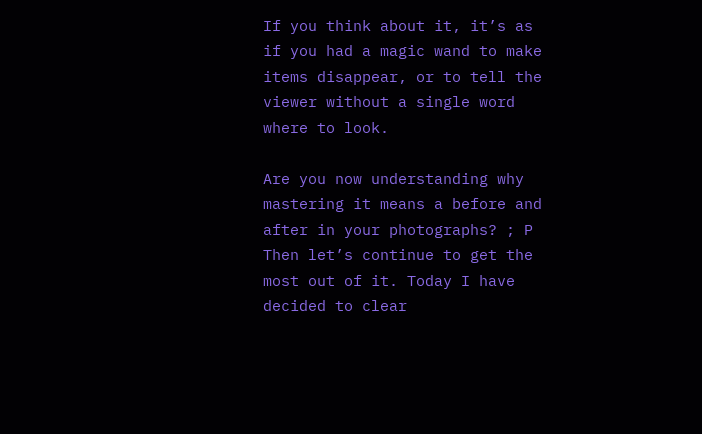If you think about it, it’s as if you had a magic wand to make items disappear, or to tell the viewer without a single word where to look.

Are you now understanding why mastering it means a before and after in your photographs? ; P Then let’s continue to get the most out of it. Today I have decided to clear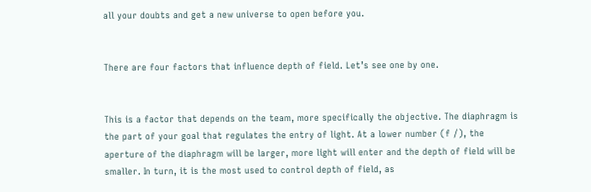all your doubts and get a new universe to open before you.


There are four factors that influence depth of field. Let’s see one by one.


This is a factor that depends on the team, more specifically the objective. The diaphragm is the part of your goal that regulates the entry of light. At a lower number (f /), the aperture of the diaphragm will be larger, more light will enter and the depth of field will be smaller. In turn, it is the most used to control depth of field, as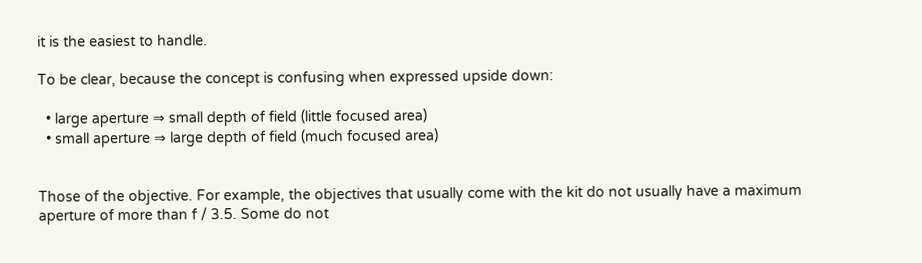it is the easiest to handle.

To be clear, because the concept is confusing when expressed upside down:

  • large aperture ⇒ small depth of field (little focused area)
  • small aperture ⇒ large depth of field (much focused area)


Those of the objective. For example, the objectives that usually come with the kit do not usually have a maximum aperture of more than f / 3.5. Some do not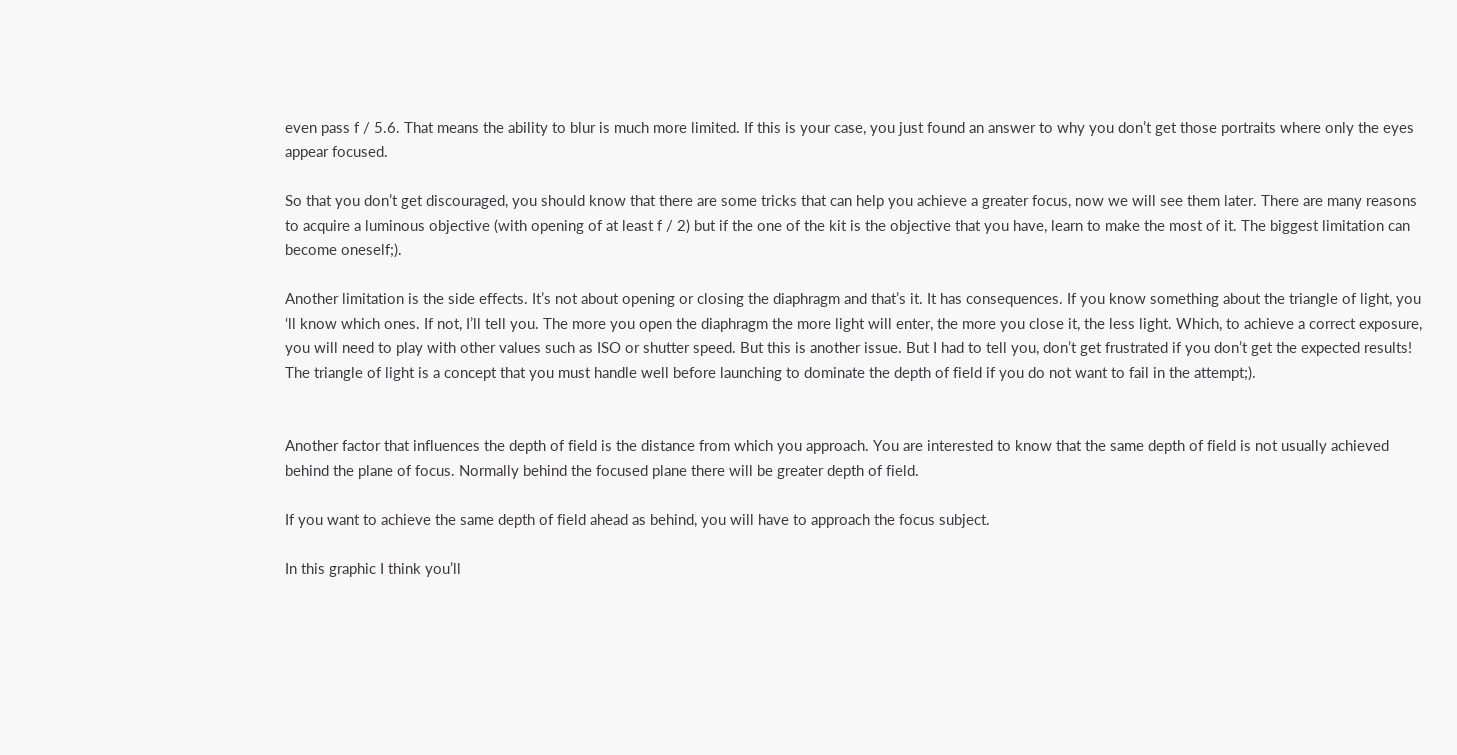even pass f / 5.6. That means the ability to blur is much more limited. If this is your case, you just found an answer to why you don’t get those portraits where only the eyes appear focused.

So that you don’t get discouraged, you should know that there are some tricks that can help you achieve a greater focus, now we will see them later. There are many reasons to acquire a luminous objective (with opening of at least f / 2) but if the one of the kit is the objective that you have, learn to make the most of it. The biggest limitation can become oneself;).

Another limitation is the side effects. It’s not about opening or closing the diaphragm and that’s it. It has consequences. If you know something about the triangle of light, you ‘ll know which ones. If not, I’ll tell you. The more you open the diaphragm the more light will enter, the more you close it, the less light. Which, to achieve a correct exposure, you will need to play with other values such as ISO or shutter speed. But this is another issue. But I had to tell you, don’t get frustrated if you don’t get the expected results! The triangle of light is a concept that you must handle well before launching to dominate the depth of field if you do not want to fail in the attempt;).


Another factor that influences the depth of field is the distance from which you approach. You are interested to know that the same depth of field is not usually achieved behind the plane of focus. Normally behind the focused plane there will be greater depth of field.

If you want to achieve the same depth of field ahead as behind, you will have to approach the focus subject.

In this graphic I think you’ll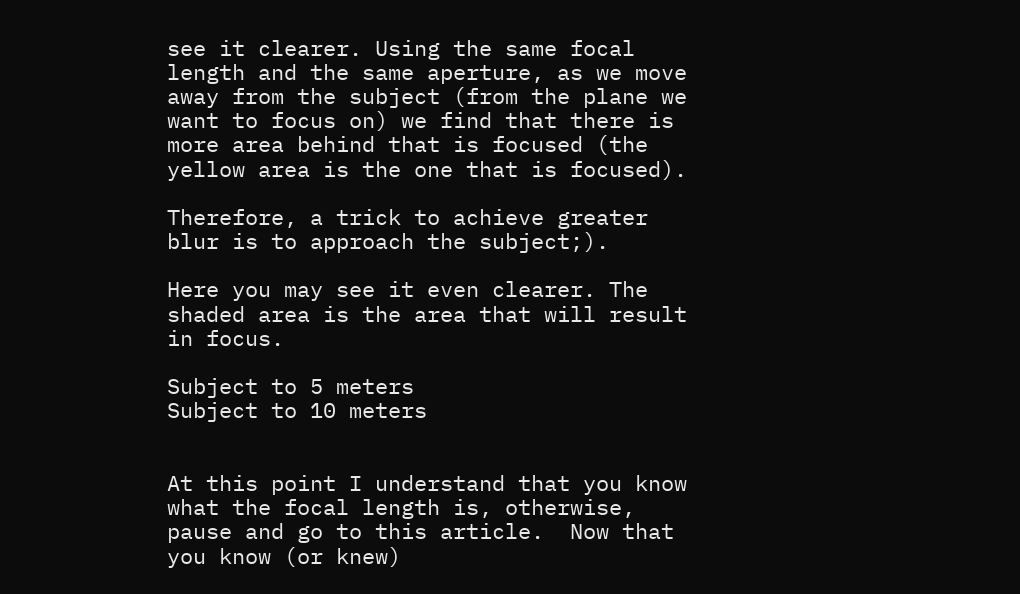see it clearer. Using the same focal length and the same aperture, as we move away from the subject (from the plane we want to focus on) we find that there is more area behind that is focused (the yellow area is the one that is focused).

Therefore, a trick to achieve greater blur is to approach the subject;).

Here you may see it even clearer. The shaded area is the area that will result in focus.

Subject to 5 meters
Subject to 10 meters


At this point I understand that you know what the focal length is, otherwise, pause and go to this article.  Now that you know (or knew)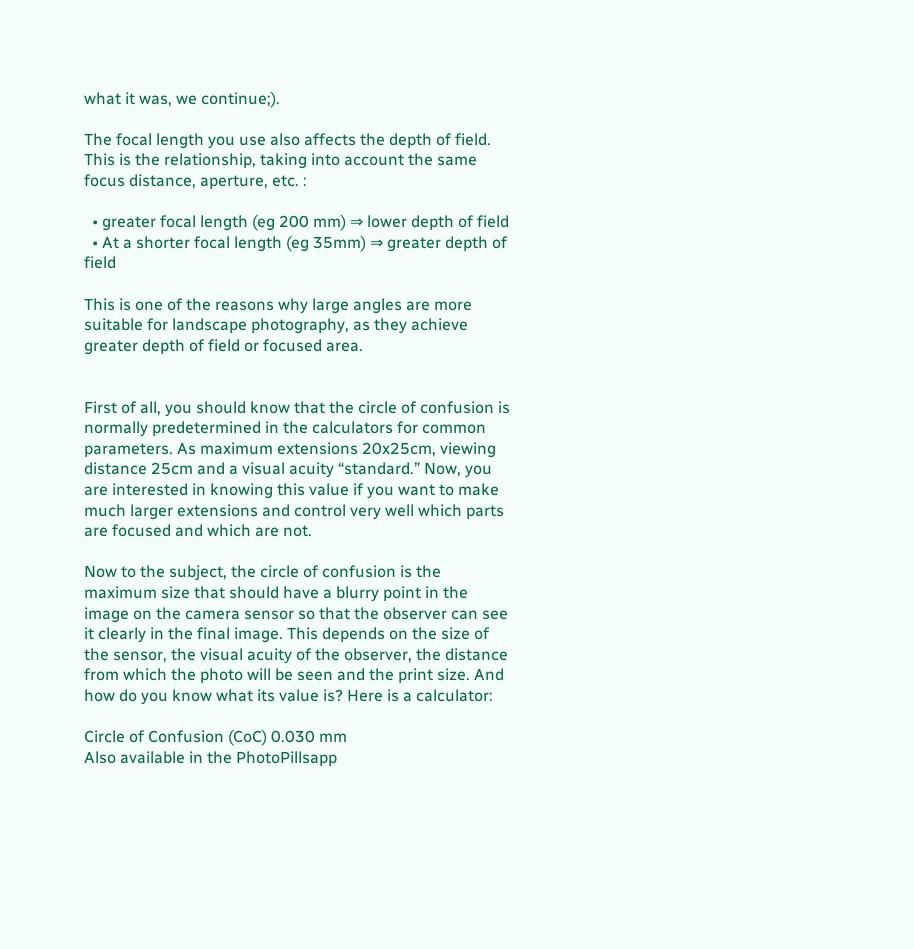what it was, we continue;).

The focal length you use also affects the depth of field. This is the relationship, taking into account the same focus distance, aperture, etc. :

  • greater focal length (eg 200 mm) ⇒ lower depth of field
  • At a shorter focal length (eg 35mm) ⇒ greater depth of field

This is one of the reasons why large angles are more suitable for landscape photography, as they achieve greater depth of field or focused area.


First of all, you should know that the circle of confusion is normally predetermined in the calculators for common parameters. As maximum extensions 20x25cm, viewing distance 25cm and a visual acuity “standard.” Now, you are interested in knowing this value if you want to make much larger extensions and control very well which parts are focused and which are not.

Now to the subject, the circle of confusion is the maximum size that should have a blurry point in the image on the camera sensor so that the observer can see it clearly in the final image. This depends on the size of the sensor, the visual acuity of the observer, the distance from which the photo will be seen and the print size. And how do you know what its value is? Here is a calculator:

Circle of Confusion (CoC) 0.030 mm
Also available in the PhotoPillsapp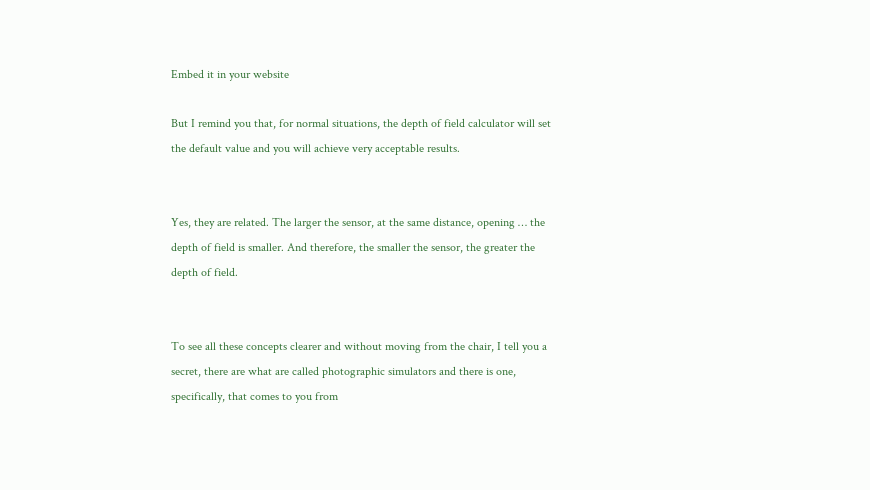Embed it in your website

But I remind you that, for normal situations, the depth of field calculator will set the default value and you will achieve very acceptable results.


Yes, they are related. The larger the sensor, at the same distance, opening … the depth of field is smaller. And therefore, the smaller the sensor, the greater the depth of field.


To see all these concepts clearer and without moving from the chair, I tell you a secret, there are what are called photographic simulators and there is one, specifically, that comes to you from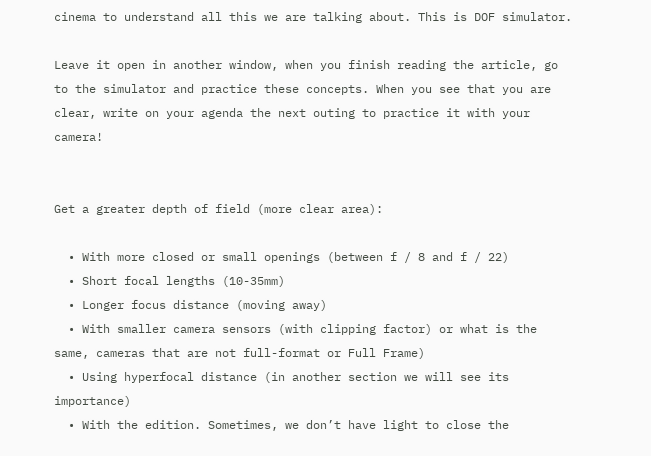cinema to understand all this we are talking about. This is DOF simulator.

Leave it open in another window, when you finish reading the article, go to the simulator and practice these concepts. When you see that you are clear, write on your agenda the next outing to practice it with your camera!


Get a greater depth of field (more clear area):

  • With more closed or small openings (between f / 8 and f / 22)
  • Short focal lengths (10-35mm)
  • Longer focus distance (moving away)
  • With smaller camera sensors (with clipping factor) or what is the same, cameras that are not full-format or Full Frame)
  • Using hyperfocal distance (in another section we will see its importance)
  • With the edition. Sometimes, we don’t have light to close the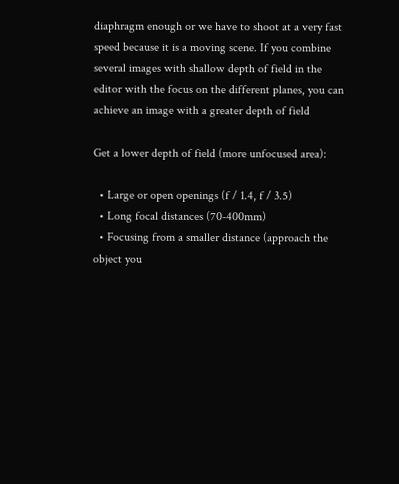diaphragm enough or we have to shoot at a very fast speed because it is a moving scene. If you combine several images with shallow depth of field in the editor with the focus on the different planes, you can achieve an image with a greater depth of field

Get a lower depth of field (more unfocused area):

  • Large or open openings (f / 1.4, f / 3.5)
  • Long focal distances (70-400mm)
  • Focusing from a smaller distance (approach the object you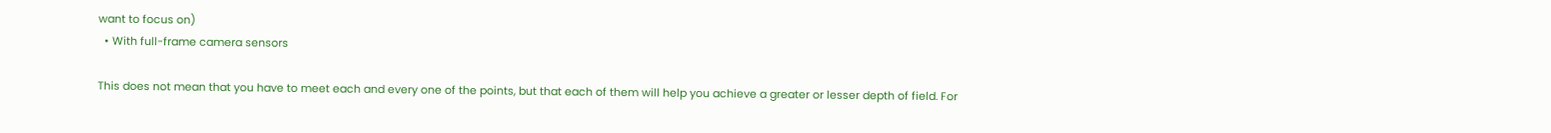want to focus on)
  • With full-frame camera sensors

This does not mean that you have to meet each and every one of the points, but that each of them will help you achieve a greater or lesser depth of field. For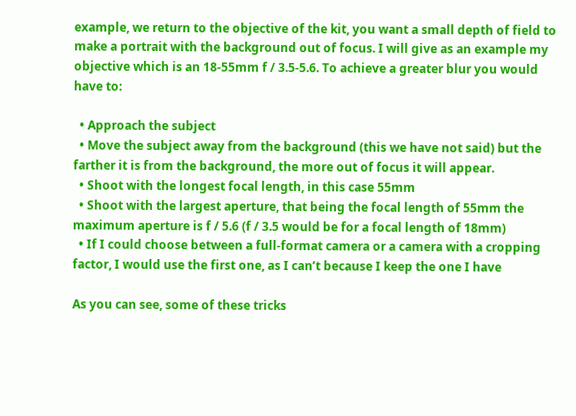example, we return to the objective of the kit, you want a small depth of field to make a portrait with the background out of focus. I will give as an example my objective which is an 18-55mm f / 3.5-5.6. To achieve a greater blur you would have to:

  • Approach the subject
  • Move the subject away from the background (this we have not said) but the farther it is from the background, the more out of focus it will appear.
  • Shoot with the longest focal length, in this case 55mm
  • Shoot with the largest aperture, that being the focal length of 55mm the maximum aperture is f / 5.6 (f / 3.5 would be for a focal length of 18mm)
  • If I could choose between a full-format camera or a camera with a cropping factor, I would use the first one, as I can’t because I keep the one I have

As you can see, some of these tricks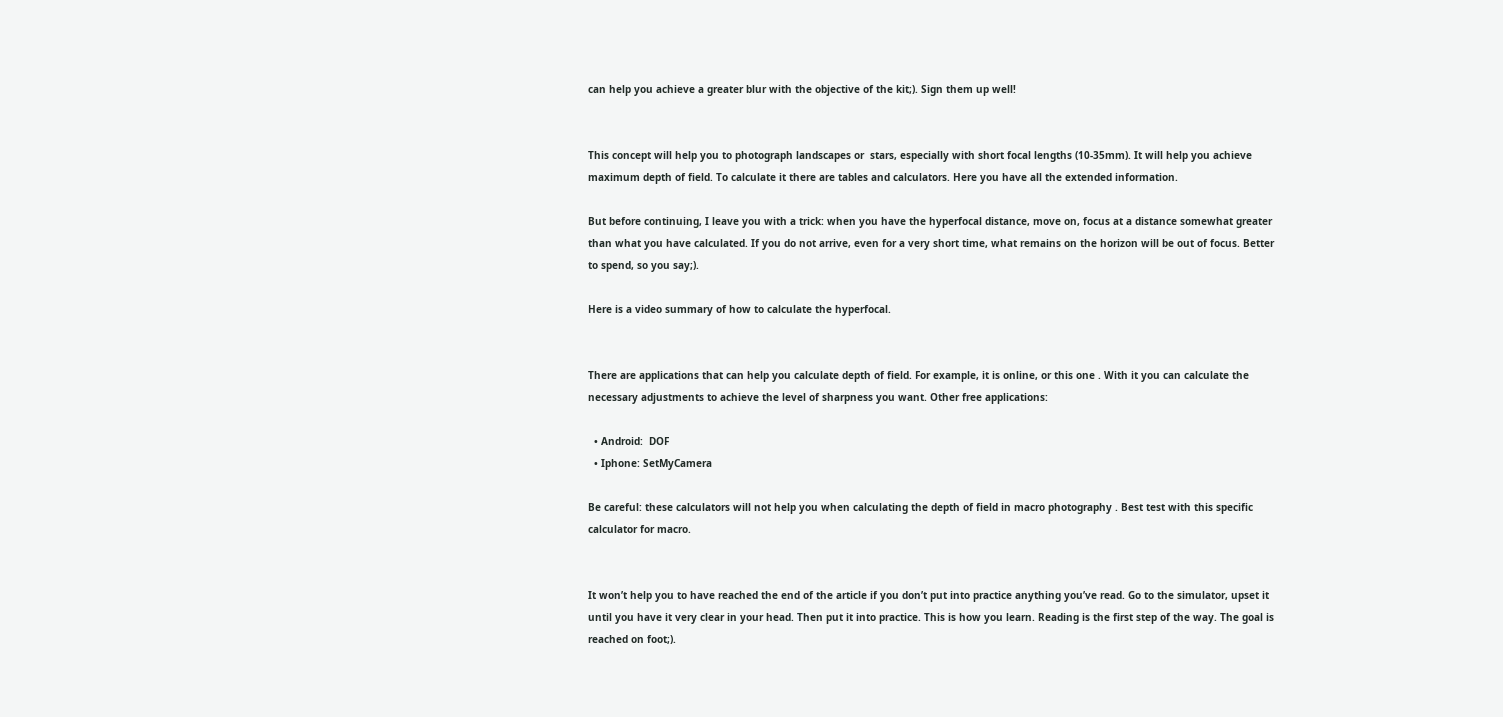can help you achieve a greater blur with the objective of the kit;). Sign them up well!


This concept will help you to photograph landscapes or  stars, especially with short focal lengths (10-35mm). It will help you achieve maximum depth of field. To calculate it there are tables and calculators. Here you have all the extended information.

But before continuing, I leave you with a trick: when you have the hyperfocal distance, move on, focus at a distance somewhat greater than what you have calculated. If you do not arrive, even for a very short time, what remains on the horizon will be out of focus. Better to spend, so you say;).

Here is a video summary of how to calculate the hyperfocal.


There are applications that can help you calculate depth of field. For example, it is online, or this one . With it you can calculate the necessary adjustments to achieve the level of sharpness you want. Other free applications:

  • Android:  DOF
  • Iphone: SetMyCamera

Be careful: these calculators will not help you when calculating the depth of field in macro photography . Best test with this specific calculator for macro.


It won’t help you to have reached the end of the article if you don’t put into practice anything you’ve read. Go to the simulator, upset it until you have it very clear in your head. Then put it into practice. This is how you learn. Reading is the first step of the way. The goal is reached on foot;).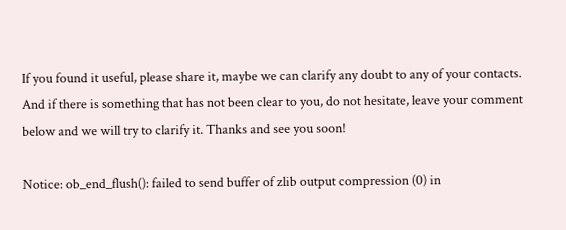If you found it useful, please share it, maybe we can clarify any doubt to any of your contacts. And if there is something that has not been clear to you, do not hesitate, leave your comment below and we will try to clarify it. Thanks and see you soon!

Notice: ob_end_flush(): failed to send buffer of zlib output compression (0) in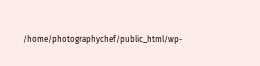/home/photographychef/public_html/wp-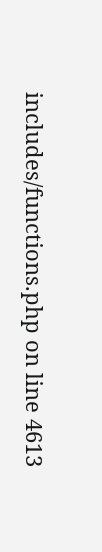includes/functions.php on line 4613